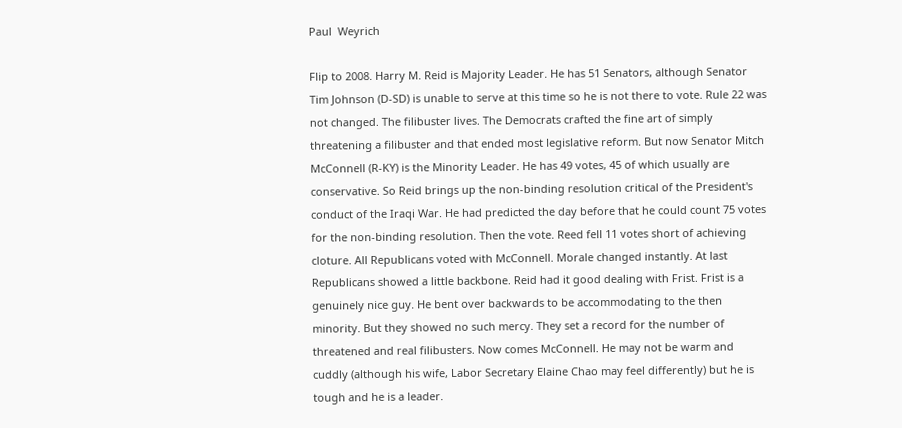Paul  Weyrich

Flip to 2008. Harry M. Reid is Majority Leader. He has 51 Senators, although Senator Tim Johnson (D-SD) is unable to serve at this time so he is not there to vote. Rule 22 was not changed. The filibuster lives. The Democrats crafted the fine art of simply threatening a filibuster and that ended most legislative reform. But now Senator Mitch McConnell (R-KY) is the Minority Leader. He has 49 votes, 45 of which usually are conservative. So Reid brings up the non-binding resolution critical of the President's conduct of the Iraqi War. He had predicted the day before that he could count 75 votes for the non-binding resolution. Then the vote. Reed fell 11 votes short of achieving cloture. All Republicans voted with McConnell. Morale changed instantly. At last Republicans showed a little backbone. Reid had it good dealing with Frist. Frist is a genuinely nice guy. He bent over backwards to be accommodating to the then minority. But they showed no such mercy. They set a record for the number of threatened and real filibusters. Now comes McConnell. He may not be warm and cuddly (although his wife, Labor Secretary Elaine Chao may feel differently) but he is tough and he is a leader.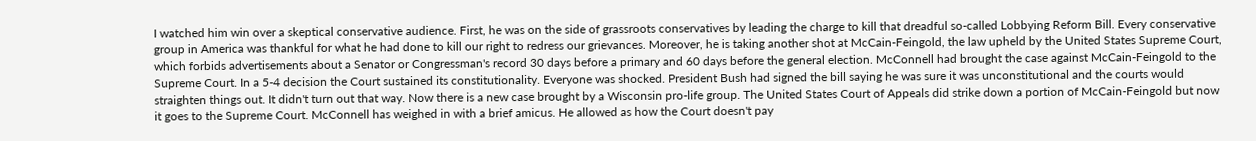I watched him win over a skeptical conservative audience. First, he was on the side of grassroots conservatives by leading the charge to kill that dreadful so-called Lobbying Reform Bill. Every conservative group in America was thankful for what he had done to kill our right to redress our grievances. Moreover, he is taking another shot at McCain-Feingold, the law upheld by the United States Supreme Court, which forbids advertisements about a Senator or Congressman's record 30 days before a primary and 60 days before the general election. McConnell had brought the case against McCain-Feingold to the Supreme Court. In a 5-4 decision the Court sustained its constitutionality. Everyone was shocked. President Bush had signed the bill saying he was sure it was unconstitutional and the courts would straighten things out. It didn't turn out that way. Now there is a new case brought by a Wisconsin pro-life group. The United States Court of Appeals did strike down a portion of McCain-Feingold but now it goes to the Supreme Court. McConnell has weighed in with a brief amicus. He allowed as how the Court doesn't pay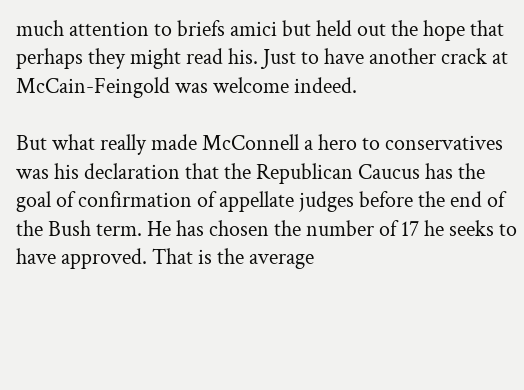much attention to briefs amici but held out the hope that perhaps they might read his. Just to have another crack at McCain-Feingold was welcome indeed.

But what really made McConnell a hero to conservatives was his declaration that the Republican Caucus has the goal of confirmation of appellate judges before the end of the Bush term. He has chosen the number of 17 he seeks to have approved. That is the average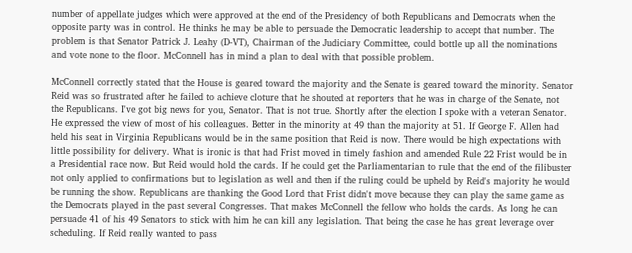number of appellate judges which were approved at the end of the Presidency of both Republicans and Democrats when the opposite party was in control. He thinks he may be able to persuade the Democratic leadership to accept that number. The problem is that Senator Patrick J. Leahy (D-VT), Chairman of the Judiciary Committee, could bottle up all the nominations and vote none to the floor. McConnell has in mind a plan to deal with that possible problem.

McConnell correctly stated that the House is geared toward the majority and the Senate is geared toward the minority. Senator Reid was so frustrated after he failed to achieve cloture that he shouted at reporters that he was in charge of the Senate, not the Republicans. I've got big news for you, Senator. That is not true. Shortly after the election I spoke with a veteran Senator. He expressed the view of most of his colleagues. Better in the minority at 49 than the majority at 51. If George F. Allen had held his seat in Virginia Republicans would be in the same position that Reid is now. There would be high expectations with little possibility for delivery. What is ironic is that had Frist moved in timely fashion and amended Rule 22 Frist would be in a Presidential race now. But Reid would hold the cards. If he could get the Parliamentarian to rule that the end of the filibuster not only applied to confirmations but to legislation as well and then if the ruling could be upheld by Reid's majority he would be running the show. Republicans are thanking the Good Lord that Frist didn't move because they can play the same game as the Democrats played in the past several Congresses. That makes McConnell the fellow who holds the cards. As long he can persuade 41 of his 49 Senators to stick with him he can kill any legislation. That being the case he has great leverage over scheduling. If Reid really wanted to pass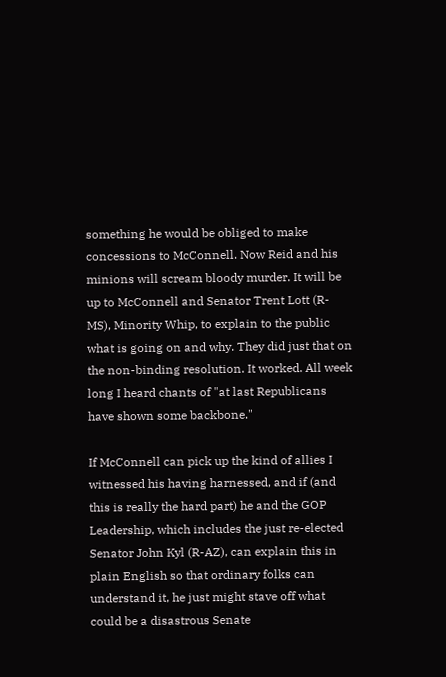something he would be obliged to make concessions to McConnell. Now Reid and his minions will scream bloody murder. It will be up to McConnell and Senator Trent Lott (R-MS), Minority Whip, to explain to the public what is going on and why. They did just that on the non-binding resolution. It worked. All week long I heard chants of "at last Republicans have shown some backbone."

If McConnell can pick up the kind of allies I witnessed his having harnessed, and if (and this is really the hard part) he and the GOP Leadership, which includes the just re-elected Senator John Kyl (R-AZ), can explain this in plain English so that ordinary folks can understand it, he just might stave off what could be a disastrous Senate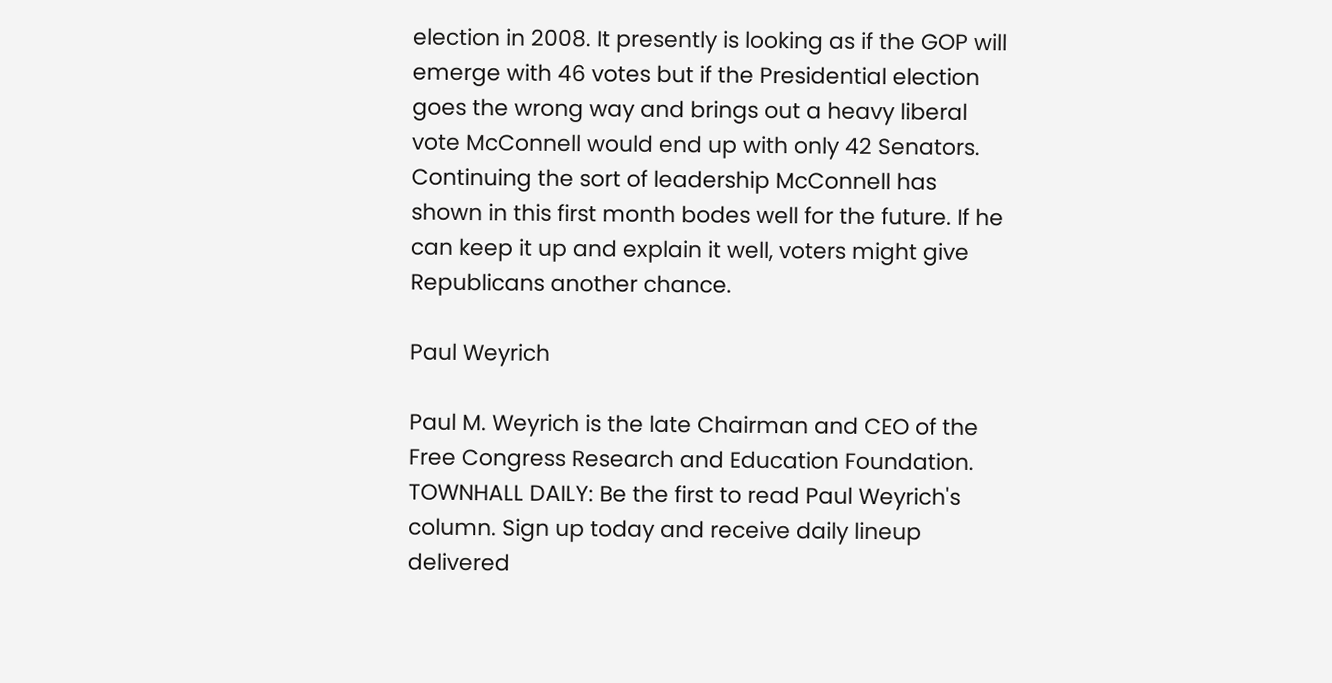election in 2008. It presently is looking as if the GOP will emerge with 46 votes but if the Presidential election goes the wrong way and brings out a heavy liberal vote McConnell would end up with only 42 Senators. Continuing the sort of leadership McConnell has shown in this first month bodes well for the future. If he can keep it up and explain it well, voters might give Republicans another chance.

Paul Weyrich

Paul M. Weyrich is the late Chairman and CEO of the Free Congress Research and Education Foundation.
TOWNHALL DAILY: Be the first to read Paul Weyrich's column. Sign up today and receive daily lineup delivered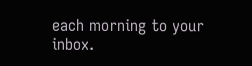each morning to your inbox.